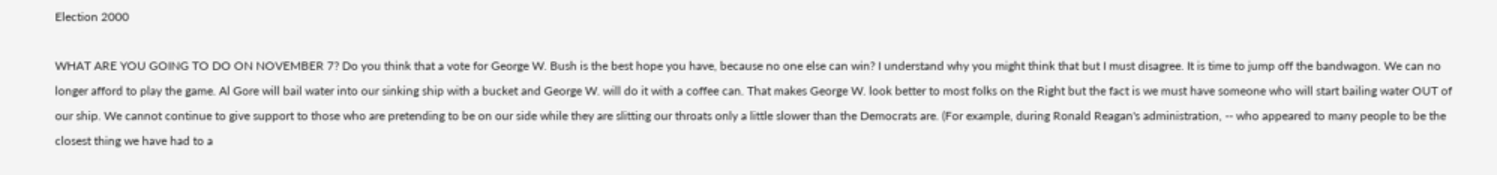Election 2000

WHAT ARE YOU GOING TO DO ON NOVEMBER 7? Do you think that a vote for George W. Bush is the best hope you have, because no one else can win? I understand why you might think that but I must disagree. It is time to jump off the bandwagon. We can no longer afford to play the game. Al Gore will bail water into our sinking ship with a bucket and George W. will do it with a coffee can. That makes George W. look better to most folks on the Right but the fact is we must have someone who will start bailing water OUT of our ship. We cannot continue to give support to those who are pretending to be on our side while they are slitting our throats only a little slower than the Democrats are. (For example, during Ronald Reagan's administration, -- who appeared to many people to be the closest thing we have had to a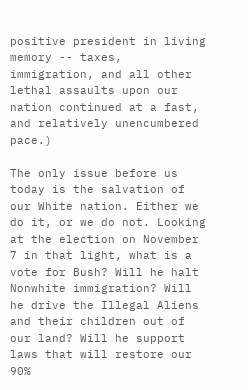positive president in living memory -- taxes, immigration, and all other lethal assaults upon our nation continued at a fast, and relatively unencumbered pace.)

The only issue before us today is the salvation of our White nation. Either we do it, or we do not. Looking at the election on November 7 in that light, what is a vote for Bush? Will he halt Nonwhite immigration? Will he drive the Illegal Aliens and their children out of our land? Will he support laws that will restore our 90%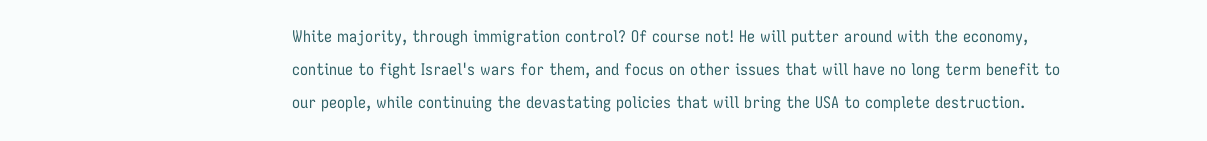White majority, through immigration control? Of course not! He will putter around with the economy, continue to fight Israel's wars for them, and focus on other issues that will have no long term benefit to our people, while continuing the devastating policies that will bring the USA to complete destruction.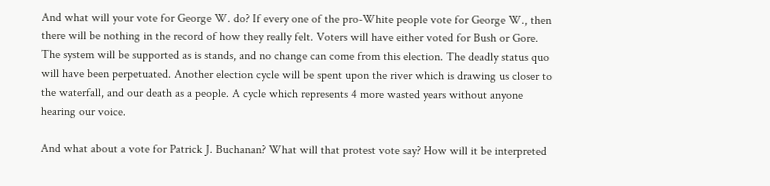And what will your vote for George W. do? If every one of the pro-White people vote for George W., then there will be nothing in the record of how they really felt. Voters will have either voted for Bush or Gore. The system will be supported as is stands, and no change can come from this election. The deadly status quo will have been perpetuated. Another election cycle will be spent upon the river which is drawing us closer to the waterfall, and our death as a people. A cycle which represents 4 more wasted years without anyone hearing our voice.

And what about a vote for Patrick J. Buchanan? What will that protest vote say? How will it be interpreted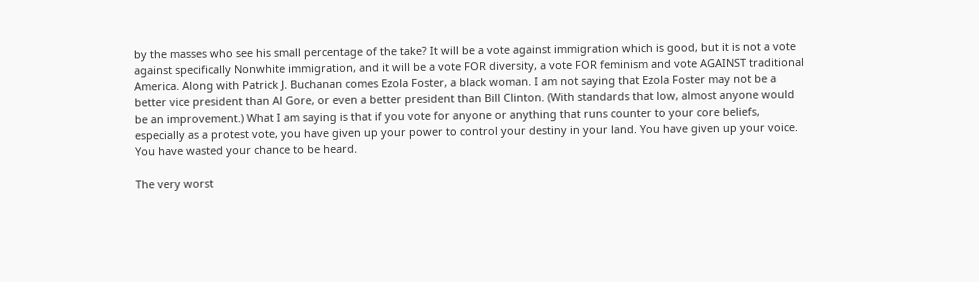by the masses who see his small percentage of the take? It will be a vote against immigration which is good, but it is not a vote against specifically Nonwhite immigration, and it will be a vote FOR diversity, a vote FOR feminism and vote AGAINST traditional America. Along with Patrick J. Buchanan comes Ezola Foster, a black woman. I am not saying that Ezola Foster may not be a better vice president than Al Gore, or even a better president than Bill Clinton. (With standards that low, almost anyone would be an improvement.) What I am saying is that if you vote for anyone or anything that runs counter to your core beliefs, especially as a protest vote, you have given up your power to control your destiny in your land. You have given up your voice. You have wasted your chance to be heard.

The very worst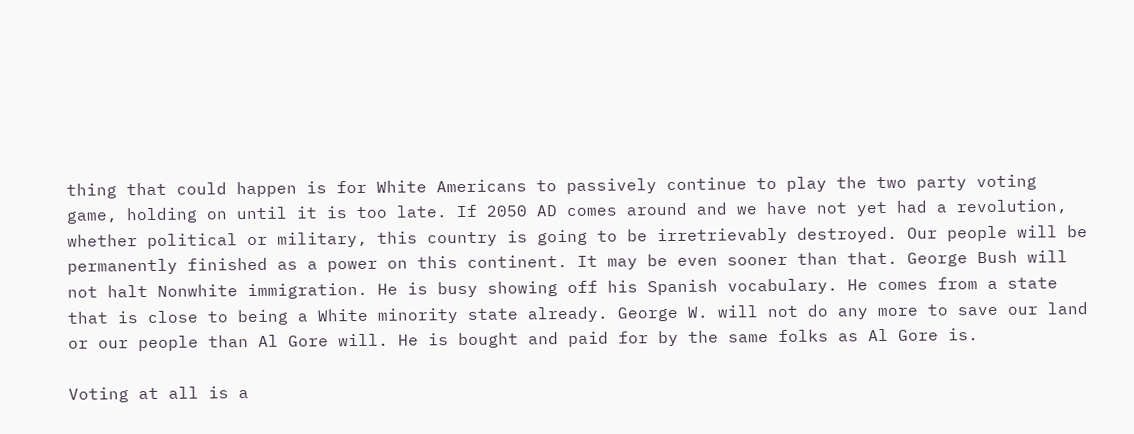thing that could happen is for White Americans to passively continue to play the two party voting game, holding on until it is too late. If 2050 AD comes around and we have not yet had a revolution, whether political or military, this country is going to be irretrievably destroyed. Our people will be permanently finished as a power on this continent. It may be even sooner than that. George Bush will not halt Nonwhite immigration. He is busy showing off his Spanish vocabulary. He comes from a state that is close to being a White minority state already. George W. will not do any more to save our land or our people than Al Gore will. He is bought and paid for by the same folks as Al Gore is.

Voting at all is a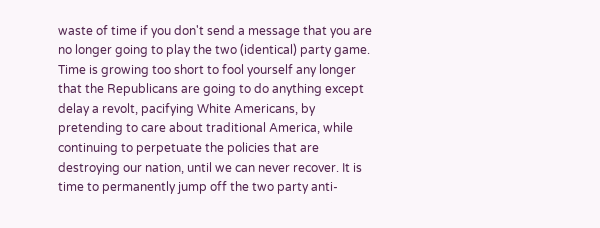waste of time if you don't send a message that you are no longer going to play the two (identical) party game. Time is growing too short to fool yourself any longer that the Republicans are going to do anything except delay a revolt, pacifying White Americans, by pretending to care about traditional America, while continuing to perpetuate the policies that are destroying our nation, until we can never recover. It is time to permanently jump off the two party anti-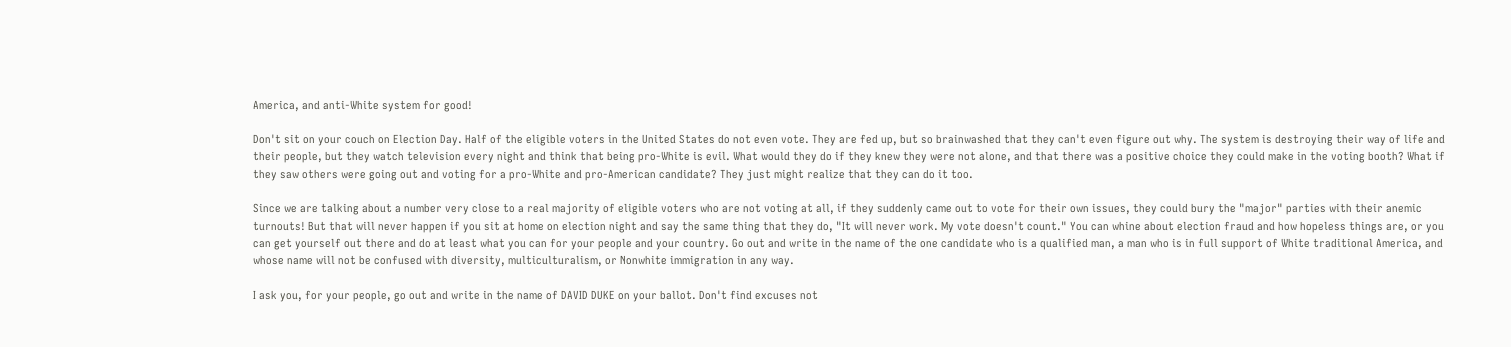America, and anti-White system for good!

Don't sit on your couch on Election Day. Half of the eligible voters in the United States do not even vote. They are fed up, but so brainwashed that they can't even figure out why. The system is destroying their way of life and their people, but they watch television every night and think that being pro-White is evil. What would they do if they knew they were not alone, and that there was a positive choice they could make in the voting booth? What if they saw others were going out and voting for a pro-White and pro-American candidate? They just might realize that they can do it too.

Since we are talking about a number very close to a real majority of eligible voters who are not voting at all, if they suddenly came out to vote for their own issues, they could bury the "major" parties with their anemic turnouts! But that will never happen if you sit at home on election night and say the same thing that they do, "It will never work. My vote doesn't count." You can whine about election fraud and how hopeless things are, or you can get yourself out there and do at least what you can for your people and your country. Go out and write in the name of the one candidate who is a qualified man, a man who is in full support of White traditional America, and whose name will not be confused with diversity, multiculturalism, or Nonwhite immigration in any way.

I ask you, for your people, go out and write in the name of DAVID DUKE on your ballot. Don't find excuses not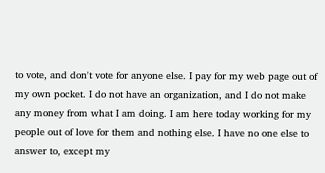to vote, and don't vote for anyone else. I pay for my web page out of my own pocket. I do not have an organization, and I do not make any money from what I am doing. I am here today working for my people out of love for them and nothing else. I have no one else to answer to, except my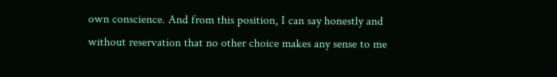own conscience. And from this position, I can say honestly and without reservation that no other choice makes any sense to me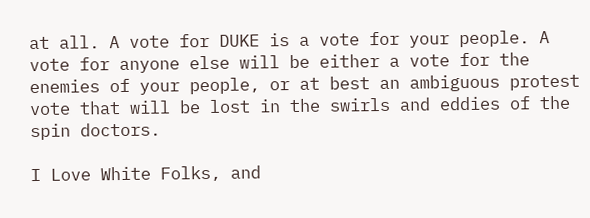at all. A vote for DUKE is a vote for your people. A vote for anyone else will be either a vote for the enemies of your people, or at best an ambiguous protest vote that will be lost in the swirls and eddies of the spin doctors.

I Love White Folks, and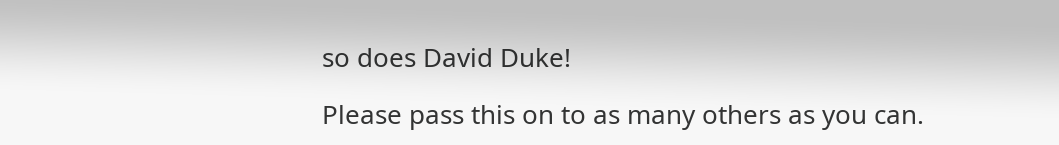so does David Duke!

Please pass this on to as many others as you can.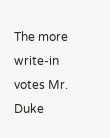The more write-in votes Mr. Duke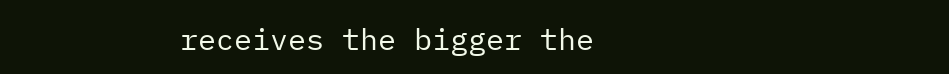receives the bigger the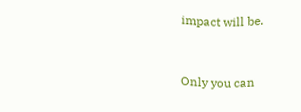impact will be.


Only you can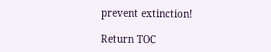prevent extinction!

Return TOC